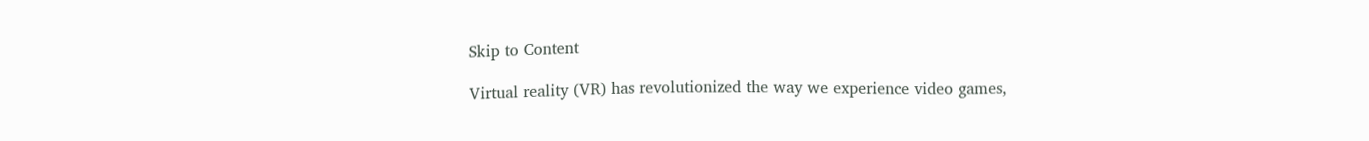Skip to Content

Virtual reality (VR) has revolutionized the way we experience video games,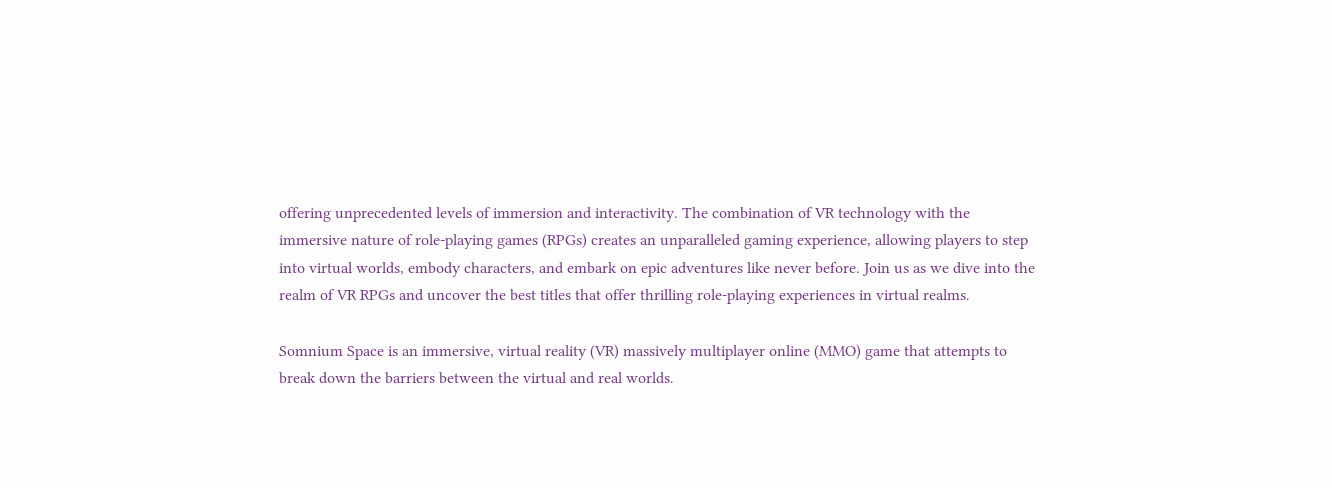offering unprecedented levels of immersion and interactivity. The combination of VR technology with the immersive nature of role-playing games (RPGs) creates an unparalleled gaming experience, allowing players to step into virtual worlds, embody characters, and embark on epic adventures like never before. Join us as we dive into the realm of VR RPGs and uncover the best titles that offer thrilling role-playing experiences in virtual realms.

Somnium Space is an immersive, virtual reality (VR) massively multiplayer online (MMO) game that attempts to break down the barriers between the virtual and real worlds.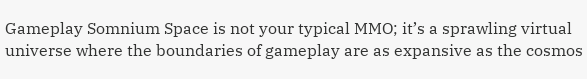Gameplay Somnium Space is not your typical MMO; it’s a sprawling virtual universe where the boundaries of gameplay are as expansive as the cosmos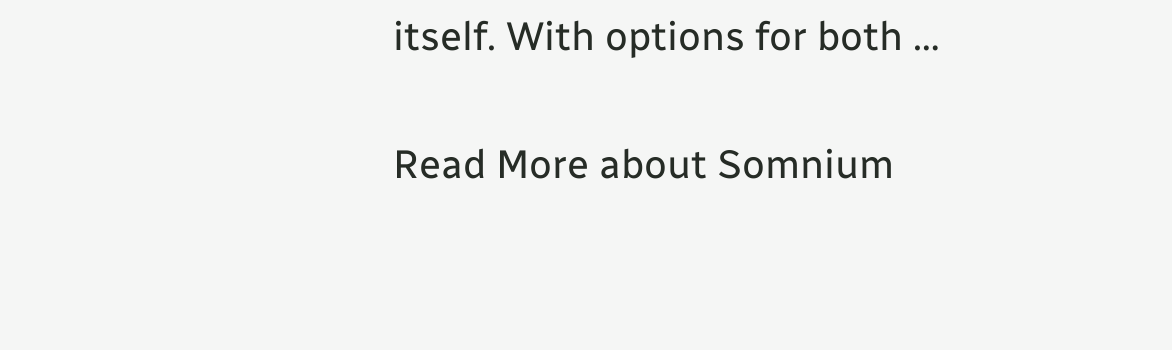itself. With options for both …

Read More about Somnium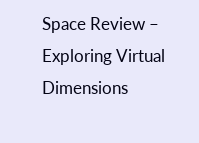Space Review – Exploring Virtual Dimensions